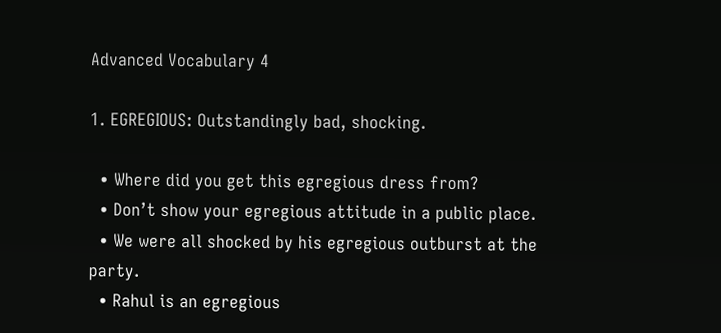Advanced Vocabulary 4

1. EGREGIOUS: Outstandingly bad, shocking.

  • Where did you get this egregious dress from?
  • Don’t show your egregious attitude in a public place.
  • We were all shocked by his egregious outburst at the party.
  • Rahul is an egregious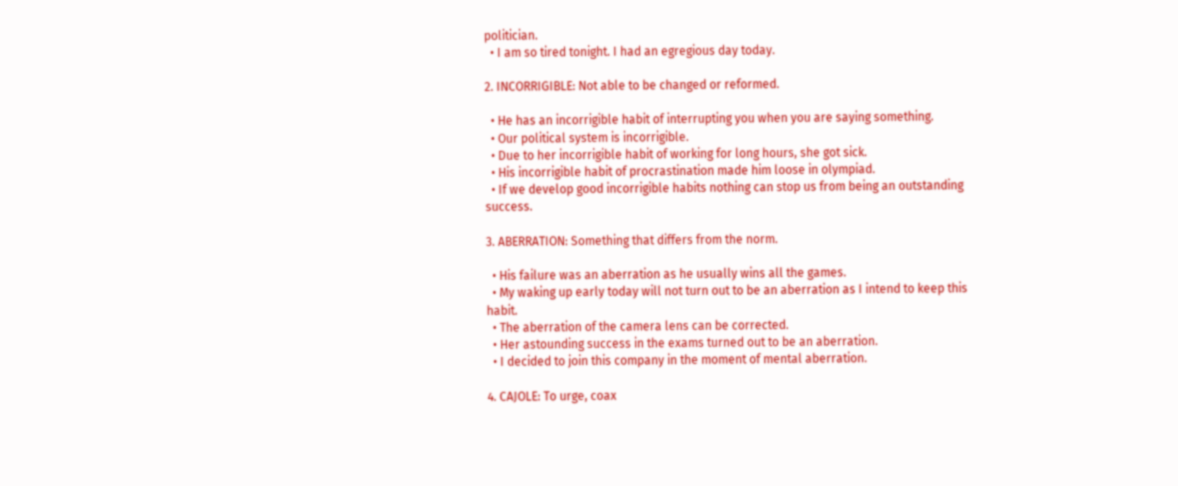politician.
  • I am so tired tonight. I had an egregious day today.

2. INCORRIGIBLE: Not able to be changed or reformed.

  • He has an incorrigible habit of interrupting you when you are saying something.
  • Our political system is incorrigible.
  • Due to her incorrigible habit of working for long hours, she got sick.
  • His incorrigible habit of procrastination made him loose in olympiad.
  • If we develop good incorrigible habits nothing can stop us from being an outstanding success.

3. ABERRATION: Something that differs from the norm.

  • His failure was an aberration as he usually wins all the games.
  • My waking up early today will not turn out to be an aberration as I intend to keep this habit.
  • The aberration of the camera lens can be corrected.
  • Her astounding success in the exams turned out to be an aberration.
  • I decided to join this company in the moment of mental aberration.

4. CAJOLE: To urge, coax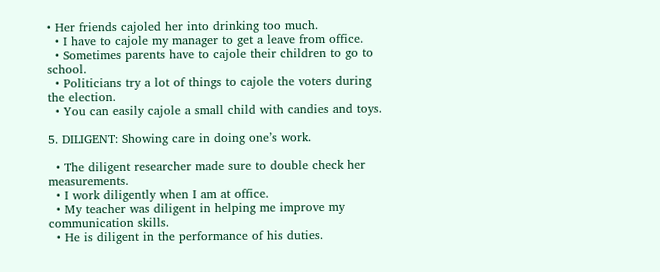• Her friends cajoled her into drinking too much.
  • I have to cajole my manager to get a leave from office.
  • Sometimes parents have to cajole their children to go to school.
  • Politicians try a lot of things to cajole the voters during the election.
  • You can easily cajole a small child with candies and toys.

5. DILIGENT: Showing care in doing one’s work.

  • The diligent researcher made sure to double check her measurements.
  • I work diligently when I am at office.
  • My teacher was diligent in helping me improve my communication skills.
  • He is diligent in the performance of his duties.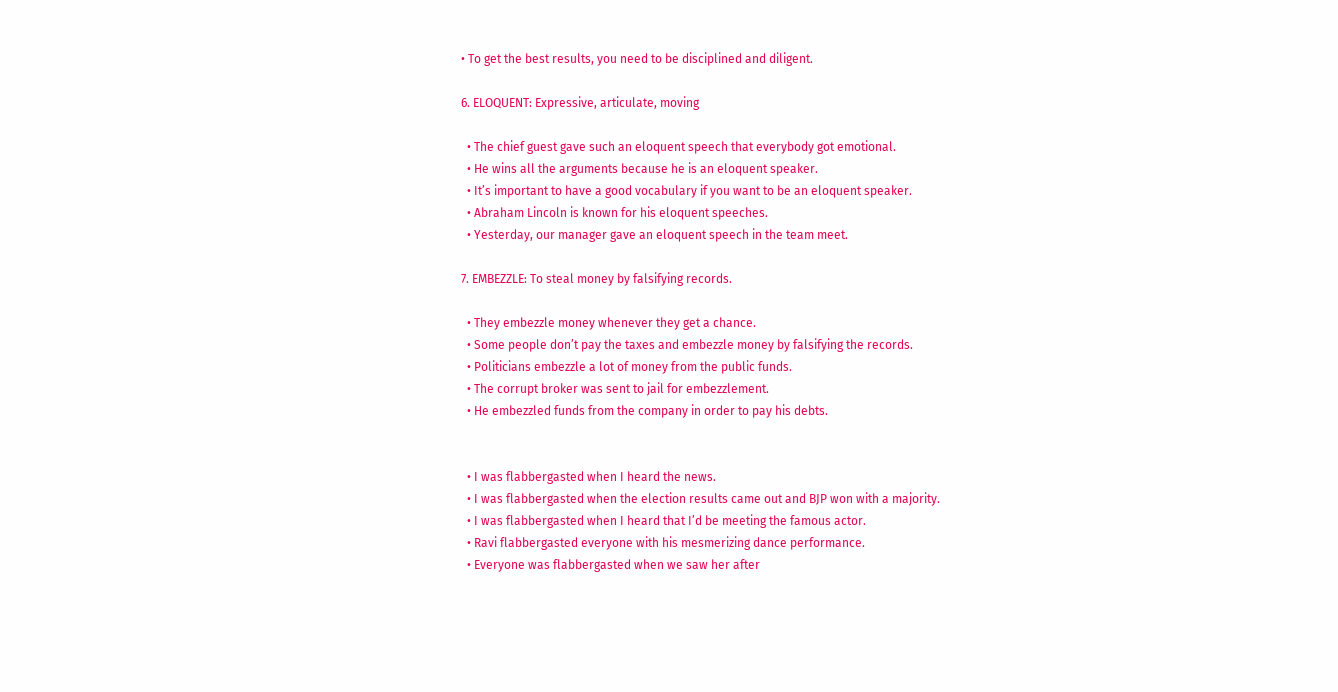• To get the best results, you need to be disciplined and diligent.

6. ELOQUENT: Expressive, articulate, moving

  • The chief guest gave such an eloquent speech that everybody got emotional.
  • He wins all the arguments because he is an eloquent speaker.
  • It’s important to have a good vocabulary if you want to be an eloquent speaker.
  • Abraham Lincoln is known for his eloquent speeches.
  • Yesterday, our manager gave an eloquent speech in the team meet.

7. EMBEZZLE: To steal money by falsifying records.

  • They embezzle money whenever they get a chance.
  • Some people don’t pay the taxes and embezzle money by falsifying the records.
  • Politicians embezzle a lot of money from the public funds.
  • The corrupt broker was sent to jail for embezzlement.
  • He embezzled funds from the company in order to pay his debts.


  • I was flabbergasted when I heard the news.
  • I was flabbergasted when the election results came out and BJP won with a majority.
  • I was flabbergasted when I heard that I’d be meeting the famous actor.
  • Ravi flabbergasted everyone with his mesmerizing dance performance.
  • Everyone was flabbergasted when we saw her after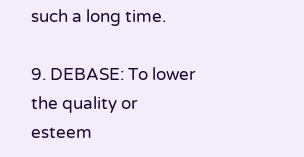such a long time.

9. DEBASE: To lower the quality or esteem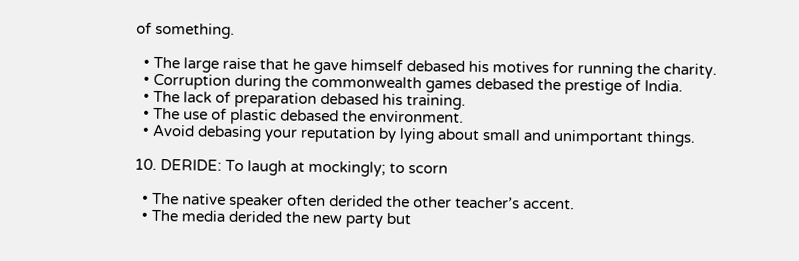of something.

  • The large raise that he gave himself debased his motives for running the charity.
  • Corruption during the commonwealth games debased the prestige of India.
  • The lack of preparation debased his training.
  • The use of plastic debased the environment.
  • Avoid debasing your reputation by lying about small and unimportant things.

10. DERIDE: To laugh at mockingly; to scorn

  • The native speaker often derided the other teacher’s accent.
  • The media derided the new party but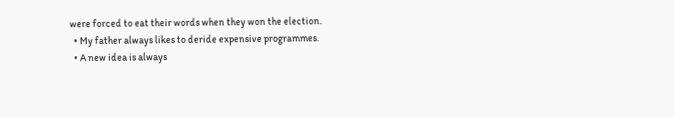were forced to eat their words when they won the election.
  • My father always likes to deride expensive programmes.
  • A new idea is always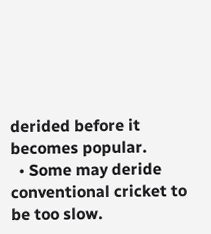derided before it becomes popular.
  • Some may deride conventional cricket to be too slow.